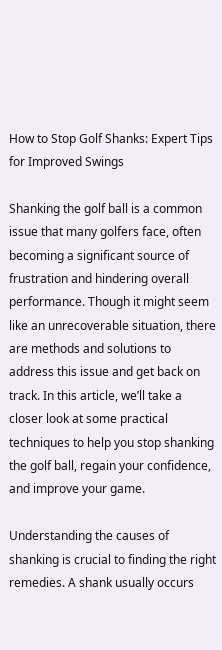How to Stop Golf Shanks: Expert Tips for Improved Swings

Shanking the golf ball is a common issue that many golfers face, often becoming a significant source of frustration and hindering overall performance. Though it might seem like an unrecoverable situation, there are methods and solutions to address this issue and get back on track. In this article, we’ll take a closer look at some practical techniques to help you stop shanking the golf ball, regain your confidence, and improve your game.

Understanding the causes of shanking is crucial to finding the right remedies. A shank usually occurs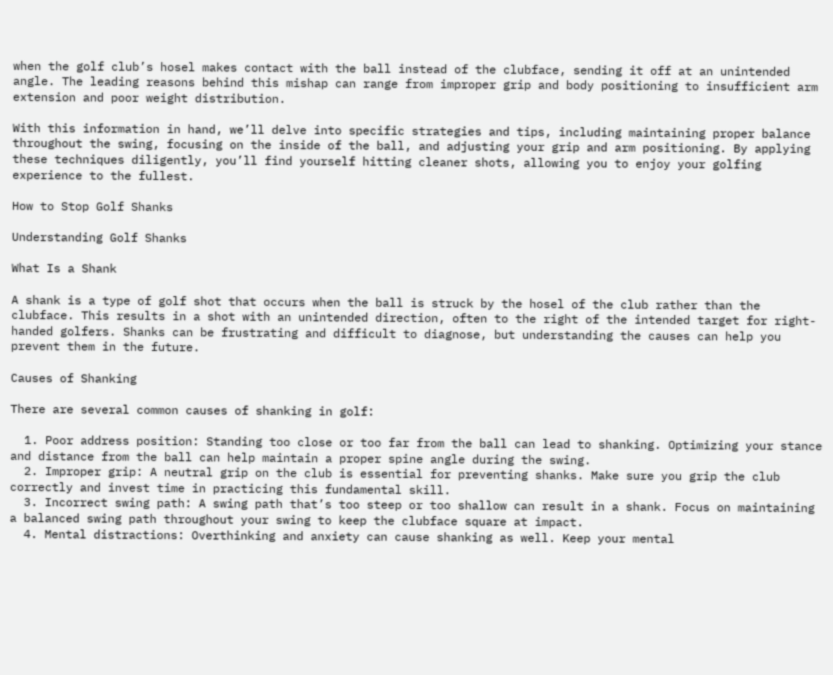when the golf club’s hosel makes contact with the ball instead of the clubface, sending it off at an unintended angle. The leading reasons behind this mishap can range from improper grip and body positioning to insufficient arm extension and poor weight distribution.

With this information in hand, we’ll delve into specific strategies and tips, including maintaining proper balance throughout the swing, focusing on the inside of the ball, and adjusting your grip and arm positioning. By applying these techniques diligently, you’ll find yourself hitting cleaner shots, allowing you to enjoy your golfing experience to the fullest.

How to Stop Golf Shanks

Understanding Golf Shanks

What Is a Shank

A shank is a type of golf shot that occurs when the ball is struck by the hosel of the club rather than the clubface. This results in a shot with an unintended direction, often to the right of the intended target for right-handed golfers. Shanks can be frustrating and difficult to diagnose, but understanding the causes can help you prevent them in the future.

Causes of Shanking

There are several common causes of shanking in golf:

  1. Poor address position: Standing too close or too far from the ball can lead to shanking. Optimizing your stance and distance from the ball can help maintain a proper spine angle during the swing.
  2. Improper grip: A neutral grip on the club is essential for preventing shanks. Make sure you grip the club correctly and invest time in practicing this fundamental skill.
  3. Incorrect swing path: A swing path that’s too steep or too shallow can result in a shank. Focus on maintaining a balanced swing path throughout your swing to keep the clubface square at impact.
  4. Mental distractions: Overthinking and anxiety can cause shanking as well. Keep your mental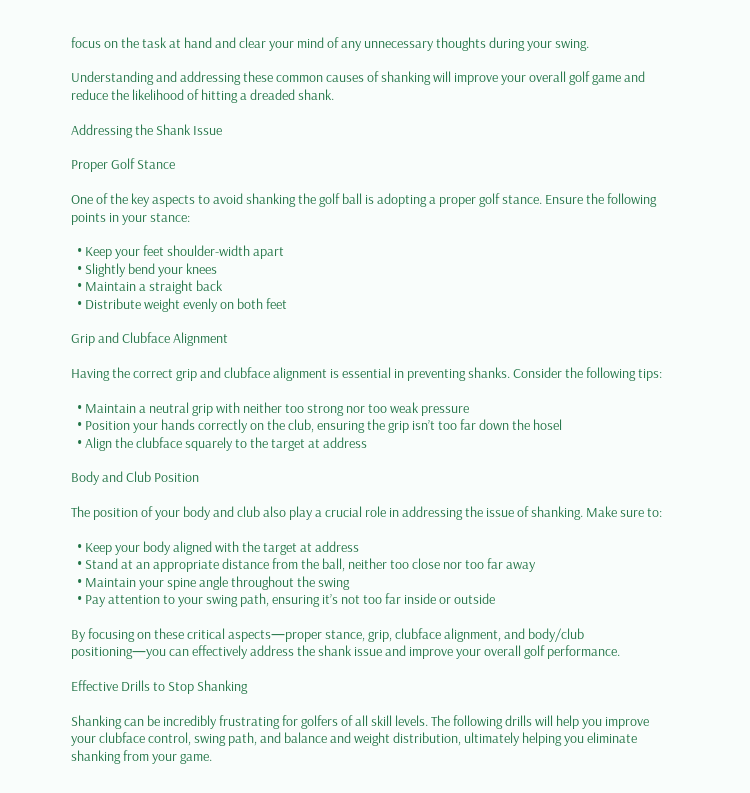focus on the task at hand and clear your mind of any unnecessary thoughts during your swing.

Understanding and addressing these common causes of shanking will improve your overall golf game and reduce the likelihood of hitting a dreaded shank.

Addressing the Shank Issue

Proper Golf Stance

One of the key aspects to avoid shanking the golf ball is adopting a proper golf stance. Ensure the following points in your stance:

  • Keep your feet shoulder-width apart
  • Slightly bend your knees
  • Maintain a straight back
  • Distribute weight evenly on both feet

Grip and Clubface Alignment

Having the correct grip and clubface alignment is essential in preventing shanks. Consider the following tips:

  • Maintain a neutral grip with neither too strong nor too weak pressure
  • Position your hands correctly on the club, ensuring the grip isn’t too far down the hosel
  • Align the clubface squarely to the target at address

Body and Club Position

The position of your body and club also play a crucial role in addressing the issue of shanking. Make sure to:

  • Keep your body aligned with the target at address
  • Stand at an appropriate distance from the ball, neither too close nor too far away
  • Maintain your spine angle throughout the swing
  • Pay attention to your swing path, ensuring it’s not too far inside or outside

By focusing on these critical aspects—proper stance, grip, clubface alignment, and body/club positioning—you can effectively address the shank issue and improve your overall golf performance.

Effective Drills to Stop Shanking

Shanking can be incredibly frustrating for golfers of all skill levels. The following drills will help you improve your clubface control, swing path, and balance and weight distribution, ultimately helping you eliminate shanking from your game.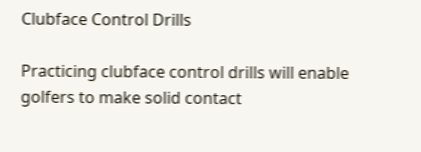Clubface Control Drills

Practicing clubface control drills will enable golfers to make solid contact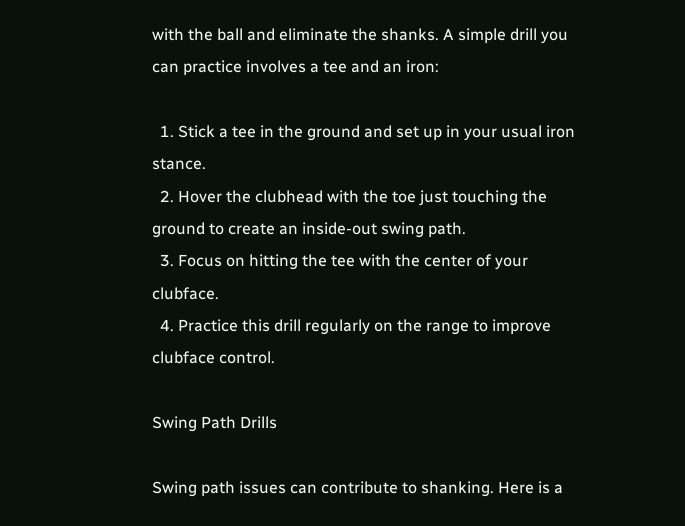with the ball and eliminate the shanks. A simple drill you can practice involves a tee and an iron:

  1. Stick a tee in the ground and set up in your usual iron stance.
  2. Hover the clubhead with the toe just touching the ground to create an inside-out swing path.
  3. Focus on hitting the tee with the center of your clubface.
  4. Practice this drill regularly on the range to improve clubface control.

Swing Path Drills

Swing path issues can contribute to shanking. Here is a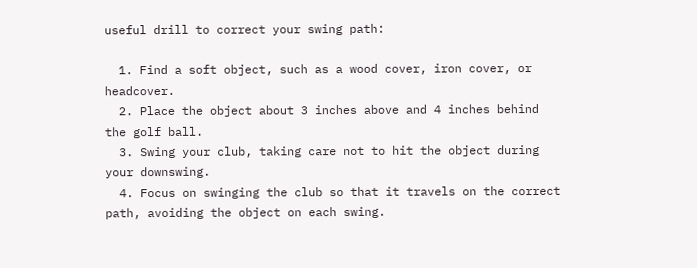useful drill to correct your swing path:

  1. Find a soft object, such as a wood cover, iron cover, or headcover.
  2. Place the object about 3 inches above and 4 inches behind the golf ball.
  3. Swing your club, taking care not to hit the object during your downswing.
  4. Focus on swinging the club so that it travels on the correct path, avoiding the object on each swing.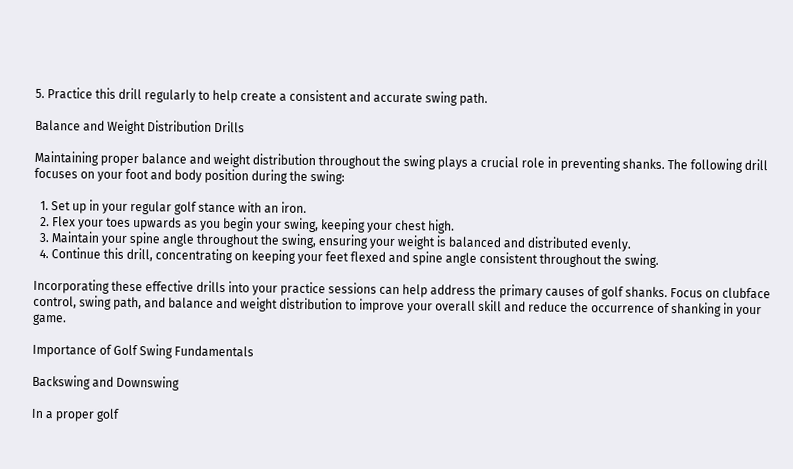5. Practice this drill regularly to help create a consistent and accurate swing path.

Balance and Weight Distribution Drills

Maintaining proper balance and weight distribution throughout the swing plays a crucial role in preventing shanks. The following drill focuses on your foot and body position during the swing:

  1. Set up in your regular golf stance with an iron.
  2. Flex your toes upwards as you begin your swing, keeping your chest high.
  3. Maintain your spine angle throughout the swing, ensuring your weight is balanced and distributed evenly.
  4. Continue this drill, concentrating on keeping your feet flexed and spine angle consistent throughout the swing.

Incorporating these effective drills into your practice sessions can help address the primary causes of golf shanks. Focus on clubface control, swing path, and balance and weight distribution to improve your overall skill and reduce the occurrence of shanking in your game.

Importance of Golf Swing Fundamentals

Backswing and Downswing

In a proper golf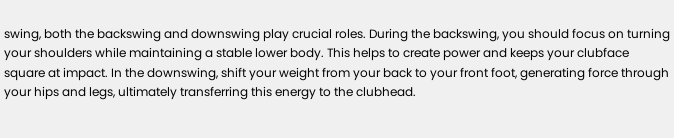swing, both the backswing and downswing play crucial roles. During the backswing, you should focus on turning your shoulders while maintaining a stable lower body. This helps to create power and keeps your clubface square at impact. In the downswing, shift your weight from your back to your front foot, generating force through your hips and legs, ultimately transferring this energy to the clubhead.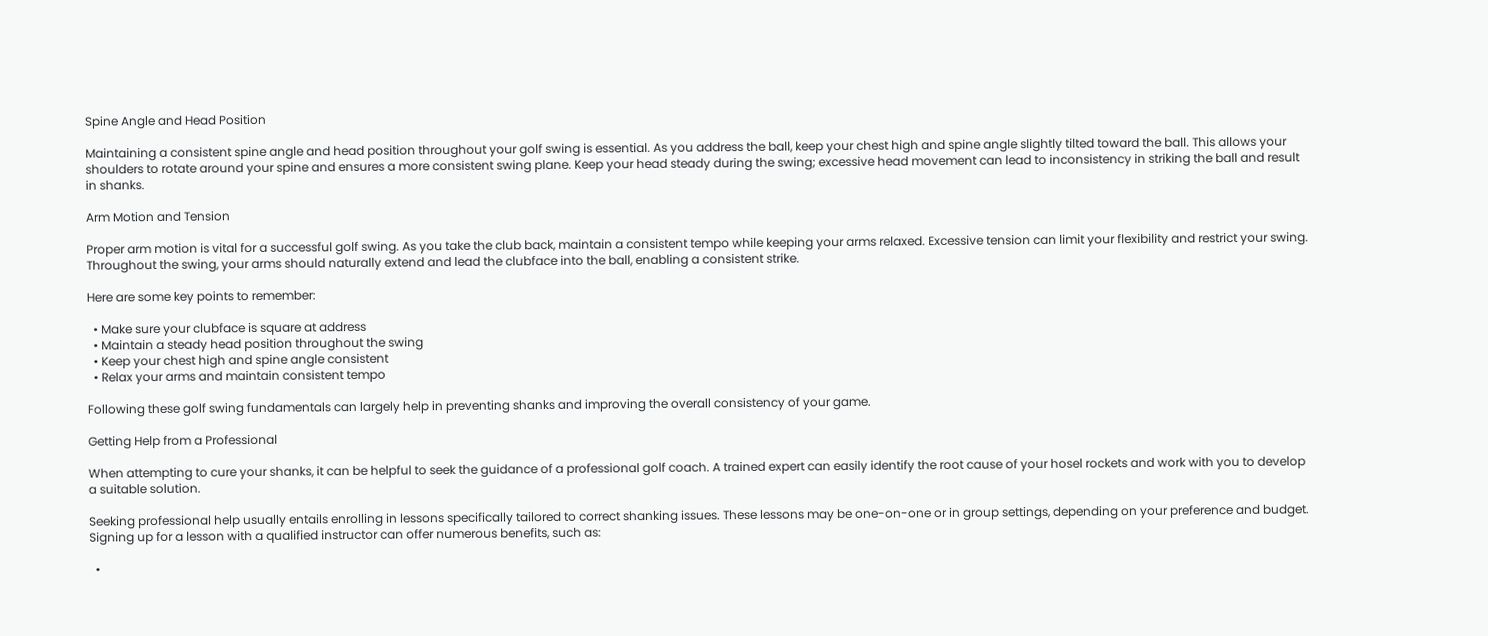Spine Angle and Head Position

Maintaining a consistent spine angle and head position throughout your golf swing is essential. As you address the ball, keep your chest high and spine angle slightly tilted toward the ball. This allows your shoulders to rotate around your spine and ensures a more consistent swing plane. Keep your head steady during the swing; excessive head movement can lead to inconsistency in striking the ball and result in shanks.

Arm Motion and Tension

Proper arm motion is vital for a successful golf swing. As you take the club back, maintain a consistent tempo while keeping your arms relaxed. Excessive tension can limit your flexibility and restrict your swing. Throughout the swing, your arms should naturally extend and lead the clubface into the ball, enabling a consistent strike.

Here are some key points to remember:

  • Make sure your clubface is square at address
  • Maintain a steady head position throughout the swing
  • Keep your chest high and spine angle consistent
  • Relax your arms and maintain consistent tempo

Following these golf swing fundamentals can largely help in preventing shanks and improving the overall consistency of your game.

Getting Help from a Professional

When attempting to cure your shanks, it can be helpful to seek the guidance of a professional golf coach. A trained expert can easily identify the root cause of your hosel rockets and work with you to develop a suitable solution.

Seeking professional help usually entails enrolling in lessons specifically tailored to correct shanking issues. These lessons may be one-on-one or in group settings, depending on your preference and budget. Signing up for a lesson with a qualified instructor can offer numerous benefits, such as:

  •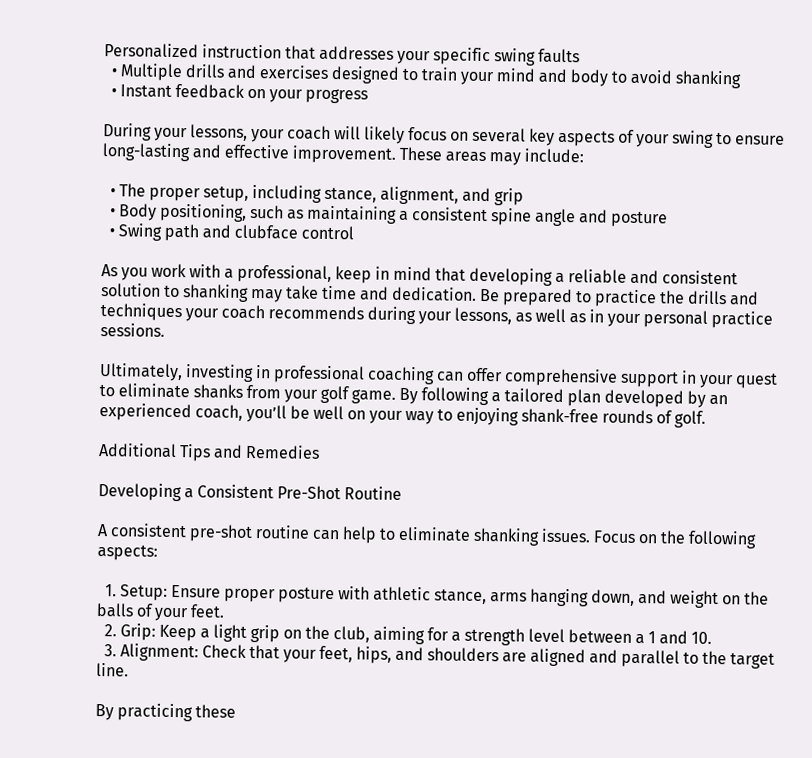Personalized instruction that addresses your specific swing faults
  • Multiple drills and exercises designed to train your mind and body to avoid shanking
  • Instant feedback on your progress

During your lessons, your coach will likely focus on several key aspects of your swing to ensure long-lasting and effective improvement. These areas may include:

  • The proper setup, including stance, alignment, and grip
  • Body positioning, such as maintaining a consistent spine angle and posture
  • Swing path and clubface control

As you work with a professional, keep in mind that developing a reliable and consistent solution to shanking may take time and dedication. Be prepared to practice the drills and techniques your coach recommends during your lessons, as well as in your personal practice sessions.

Ultimately, investing in professional coaching can offer comprehensive support in your quest to eliminate shanks from your golf game. By following a tailored plan developed by an experienced coach, you’ll be well on your way to enjoying shank-free rounds of golf.

Additional Tips and Remedies

Developing a Consistent Pre-Shot Routine

A consistent pre-shot routine can help to eliminate shanking issues. Focus on the following aspects:

  1. Setup: Ensure proper posture with athletic stance, arms hanging down, and weight on the balls of your feet.
  2. Grip: Keep a light grip on the club, aiming for a strength level between a 1 and 10.
  3. Alignment: Check that your feet, hips, and shoulders are aligned and parallel to the target line.

By practicing these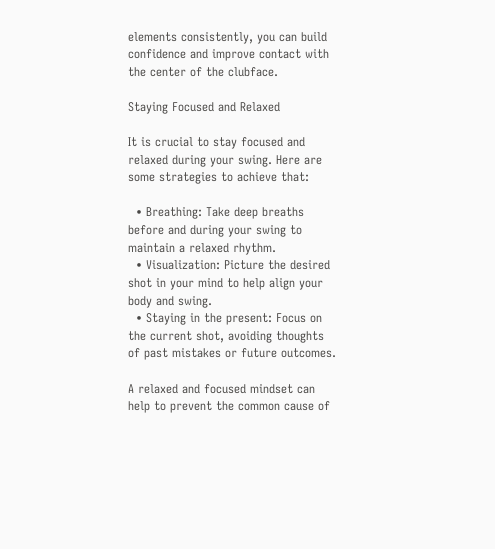elements consistently, you can build confidence and improve contact with the center of the clubface.

Staying Focused and Relaxed

It is crucial to stay focused and relaxed during your swing. Here are some strategies to achieve that:

  • Breathing: Take deep breaths before and during your swing to maintain a relaxed rhythm.
  • Visualization: Picture the desired shot in your mind to help align your body and swing.
  • Staying in the present: Focus on the current shot, avoiding thoughts of past mistakes or future outcomes.

A relaxed and focused mindset can help to prevent the common cause of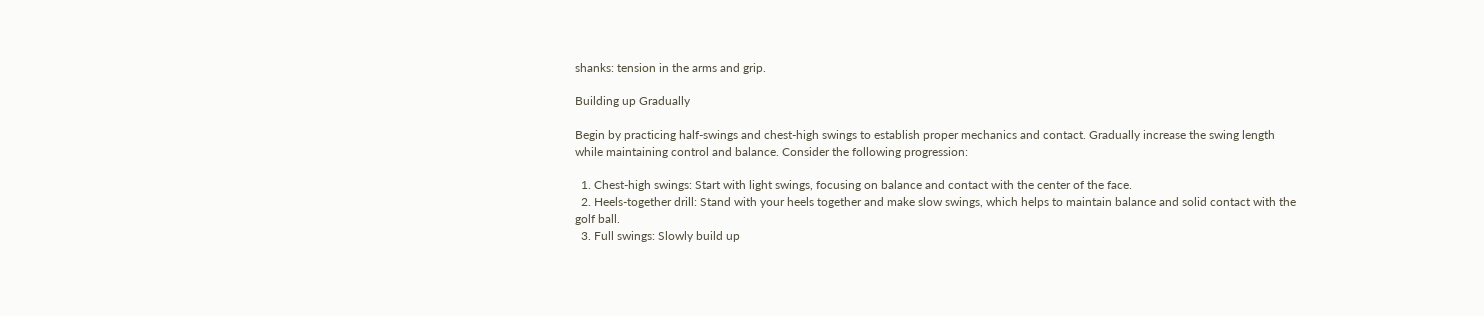shanks: tension in the arms and grip.

Building up Gradually

Begin by practicing half-swings and chest-high swings to establish proper mechanics and contact. Gradually increase the swing length while maintaining control and balance. Consider the following progression:

  1. Chest-high swings: Start with light swings, focusing on balance and contact with the center of the face.
  2. Heels-together drill: Stand with your heels together and make slow swings, which helps to maintain balance and solid contact with the golf ball.
  3. Full swings: Slowly build up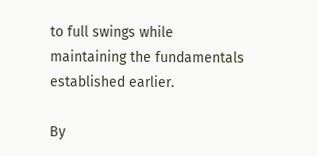to full swings while maintaining the fundamentals established earlier.

By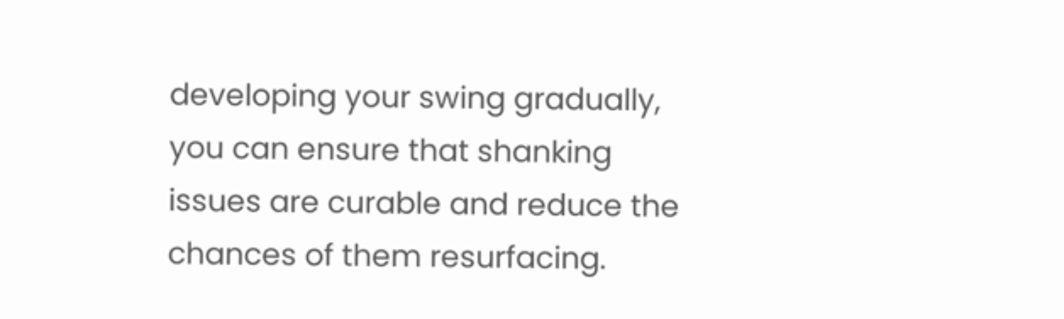developing your swing gradually, you can ensure that shanking issues are curable and reduce the chances of them resurfacing.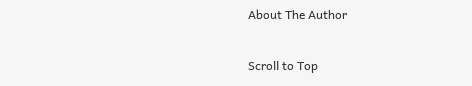About The Author

Scroll to Top